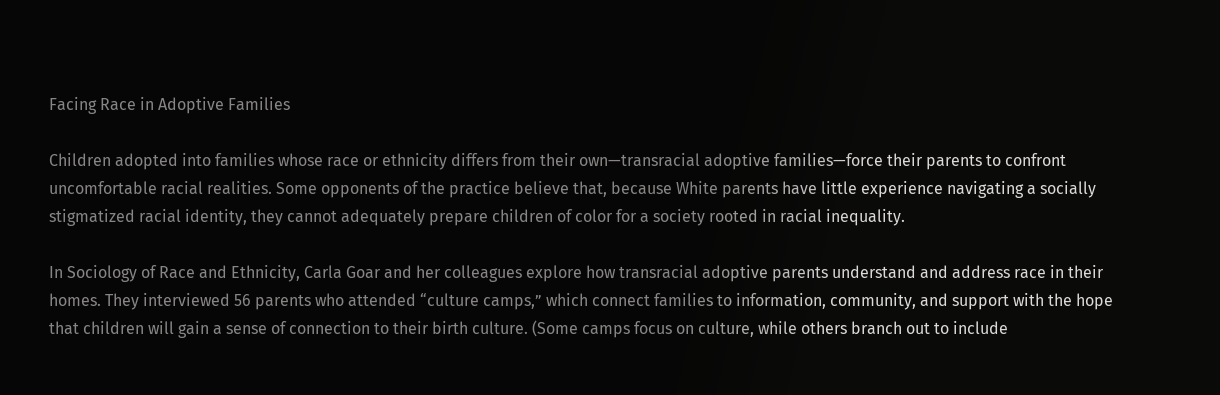Facing Race in Adoptive Families

Children adopted into families whose race or ethnicity differs from their own—transracial adoptive families—force their parents to confront uncomfortable racial realities. Some opponents of the practice believe that, because White parents have little experience navigating a socially stigmatized racial identity, they cannot adequately prepare children of color for a society rooted in racial inequality.

In Sociology of Race and Ethnicity, Carla Goar and her colleagues explore how transracial adoptive parents understand and address race in their homes. They interviewed 56 parents who attended “culture camps,” which connect families to information, community, and support with the hope that children will gain a sense of connection to their birth culture. (Some camps focus on culture, while others branch out to include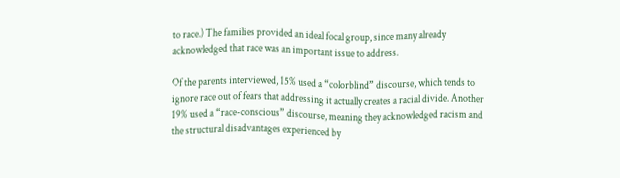to race.) The families provided an ideal focal group, since many already acknowledged that race was an important issue to address.

Of the parents interviewed, 15% used a “colorblind” discourse, which tends to ignore race out of fears that addressing it actually creates a racial divide. Another 19% used a “race-conscious” discourse, meaning they acknowledged racism and the structural disadvantages experienced by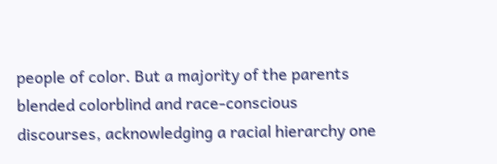people of color. But a majority of the parents blended colorblind and race-conscious discourses, acknowledging a racial hierarchy one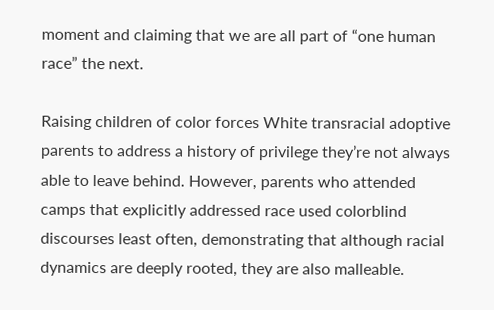moment and claiming that we are all part of “one human race” the next.

Raising children of color forces White transracial adoptive parents to address a history of privilege they’re not always able to leave behind. However, parents who attended camps that explicitly addressed race used colorblind discourses least often, demonstrating that although racial dynamics are deeply rooted, they are also malleable.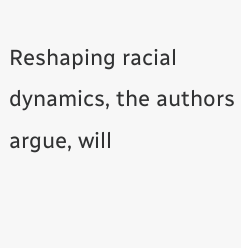Reshaping racial dynamics, the authors argue, will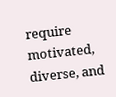require motivated, diverse, and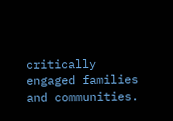critically engaged families and communities.